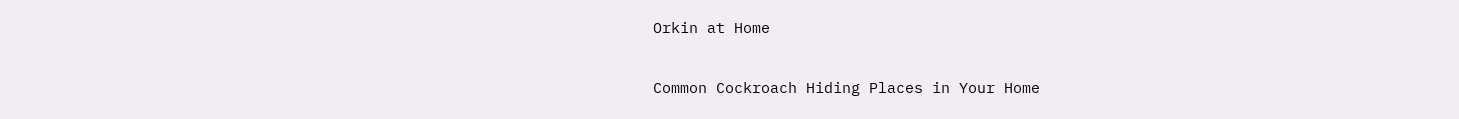Orkin at Home

Common Cockroach Hiding Places in Your Home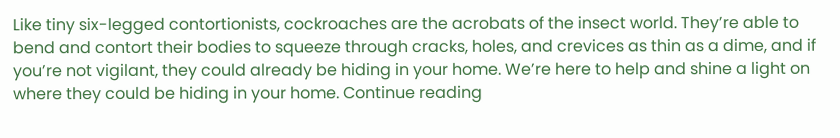Like tiny six-legged contortionists, cockroaches are the acrobats of the insect world. They’re able to bend and contort their bodies to squeeze through cracks, holes, and crevices as thin as a dime, and if you’re not vigilant, they could already be hiding in your home. We’re here to help and shine a light on where they could be hiding in your home. Continue reading